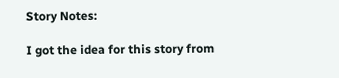Story Notes:

I got the idea for this story from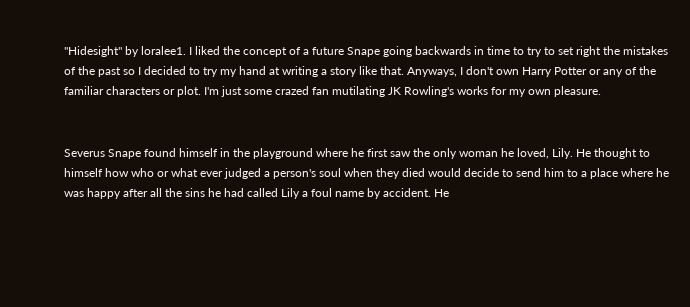"Hidesight" by loralee1. I liked the concept of a future Snape going backwards in time to try to set right the mistakes of the past so I decided to try my hand at writing a story like that. Anyways, I don't own Harry Potter or any of the familiar characters or plot. I'm just some crazed fan mutilating JK Rowling's works for my own pleasure.


Severus Snape found himself in the playground where he first saw the only woman he loved, Lily. He thought to himself how who or what ever judged a person's soul when they died would decide to send him to a place where he was happy after all the sins he had called Lily a foul name by accident. He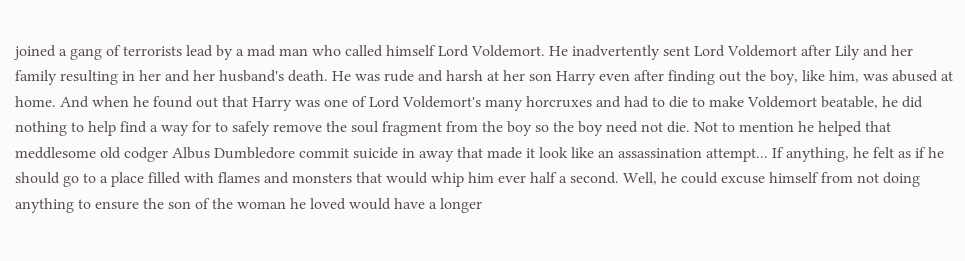joined a gang of terrorists lead by a mad man who called himself Lord Voldemort. He inadvertently sent Lord Voldemort after Lily and her family resulting in her and her husband's death. He was rude and harsh at her son Harry even after finding out the boy, like him, was abused at home. And when he found out that Harry was one of Lord Voldemort's many horcruxes and had to die to make Voldemort beatable, he did nothing to help find a way for to safely remove the soul fragment from the boy so the boy need not die. Not to mention he helped that meddlesome old codger Albus Dumbledore commit suicide in away that made it look like an assassination attempt... If anything, he felt as if he should go to a place filled with flames and monsters that would whip him ever half a second. Well, he could excuse himself from not doing anything to ensure the son of the woman he loved would have a longer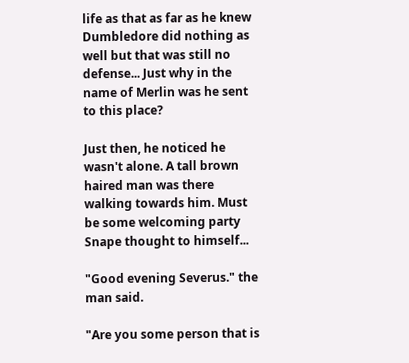life as that as far as he knew Dumbledore did nothing as well but that was still no defense... Just why in the name of Merlin was he sent to this place?

Just then, he noticed he wasn't alone. A tall brown haired man was there walking towards him. Must be some welcoming party Snape thought to himself...

"Good evening Severus." the man said.

"Are you some person that is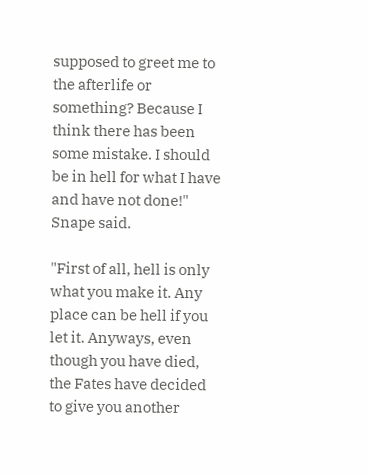supposed to greet me to the afterlife or something? Because I think there has been some mistake. I should be in hell for what I have and have not done!" Snape said.

"First of all, hell is only what you make it. Any place can be hell if you let it. Anyways, even though you have died, the Fates have decided to give you another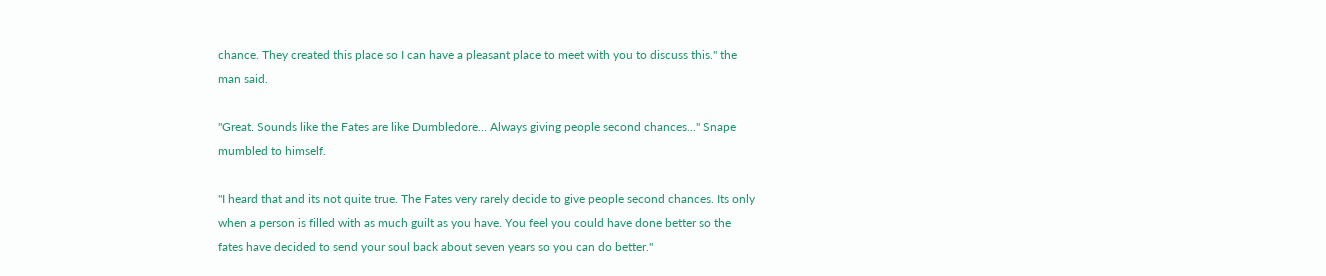chance. They created this place so I can have a pleasant place to meet with you to discuss this." the man said.

"Great. Sounds like the Fates are like Dumbledore... Always giving people second chances..." Snape mumbled to himself.

"I heard that and its not quite true. The Fates very rarely decide to give people second chances. Its only when a person is filled with as much guilt as you have. You feel you could have done better so the fates have decided to send your soul back about seven years so you can do better."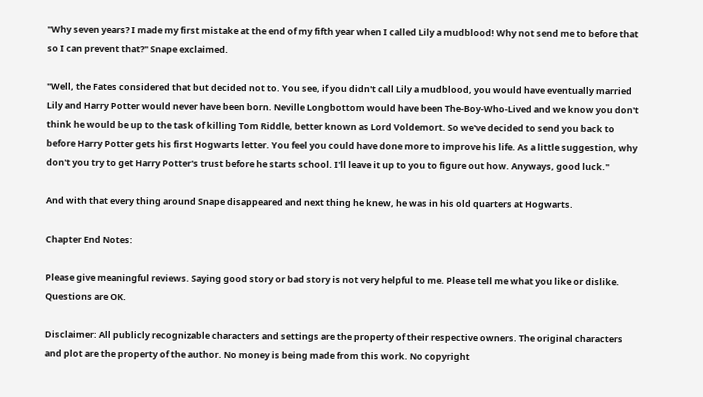"Why seven years? I made my first mistake at the end of my fifth year when I called Lily a mudblood! Why not send me to before that so I can prevent that?" Snape exclaimed.

"Well, the Fates considered that but decided not to. You see, if you didn't call Lily a mudblood, you would have eventually married Lily and Harry Potter would never have been born. Neville Longbottom would have been The-Boy-Who-Lived and we know you don't think he would be up to the task of killing Tom Riddle, better known as Lord Voldemort. So we've decided to send you back to before Harry Potter gets his first Hogwarts letter. You feel you could have done more to improve his life. As a little suggestion, why don't you try to get Harry Potter's trust before he starts school. I'll leave it up to you to figure out how. Anyways, good luck."

And with that every thing around Snape disappeared and next thing he knew, he was in his old quarters at Hogwarts.

Chapter End Notes:

Please give meaningful reviews. Saying good story or bad story is not very helpful to me. Please tell me what you like or dislike. Questions are OK.

Disclaimer: All publicly recognizable characters and settings are the property of their respective owners. The original characters and plot are the property of the author. No money is being made from this work. No copyright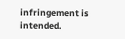infringement is intended.